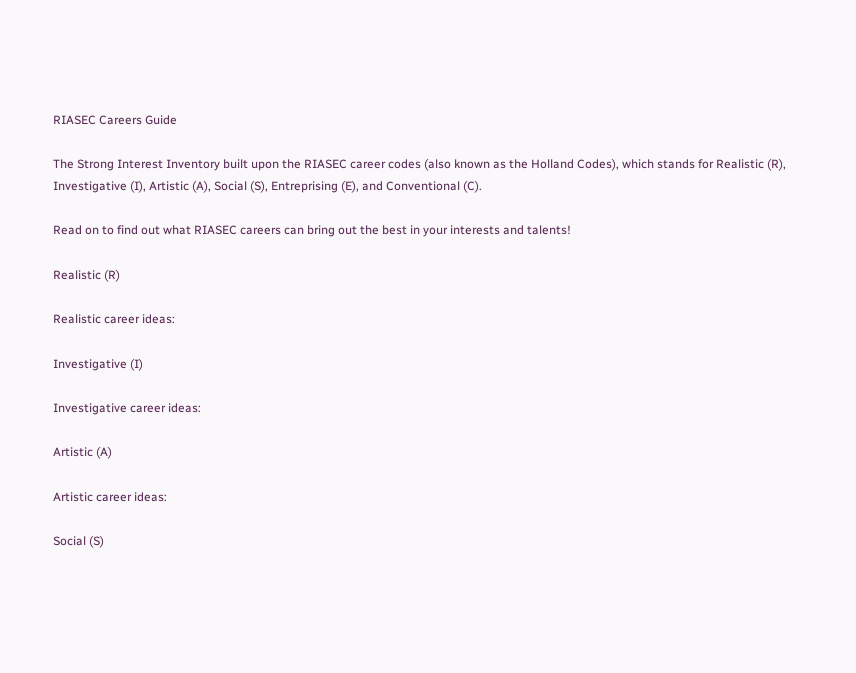RIASEC Careers Guide

The Strong Interest Inventory built upon the RIASEC career codes (also known as the Holland Codes), which stands for Realistic (R), Investigative (I), Artistic (A), Social (S), Entreprising (E), and Conventional (C).

Read on to find out what RIASEC careers can bring out the best in your interests and talents!

Realistic (R)

Realistic career ideas:

Investigative (I)

Investigative career ideas:

Artistic (A)

Artistic career ideas:

Social (S)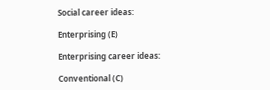Social career ideas:

Enterprising (E)

Enterprising career ideas:

Conventional (C)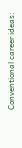Conventional career ideas: